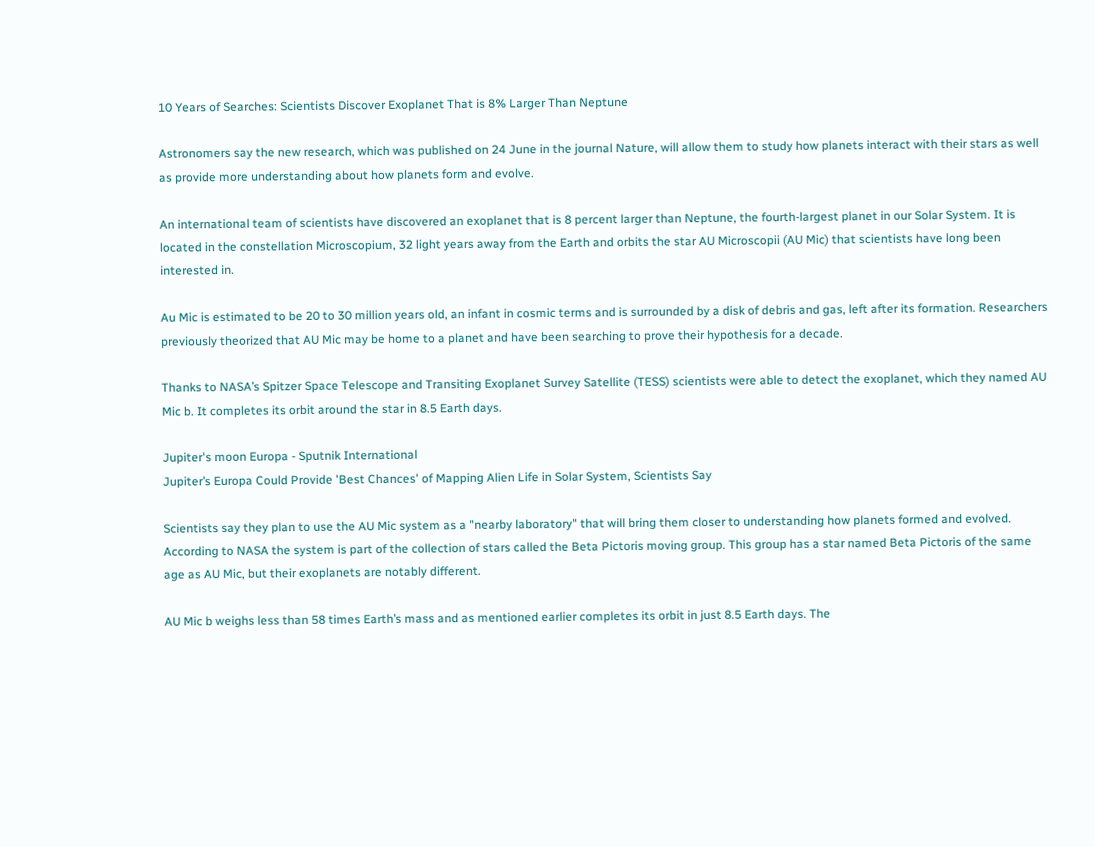10 Years of Searches: Scientists Discover Exoplanet That is 8% Larger Than Neptune

Astronomers say the new research, which was published on 24 June in the journal Nature, will allow them to study how planets interact with their stars as well as provide more understanding about how planets form and evolve.

An international team of scientists have discovered an exoplanet that is 8 percent larger than Neptune, the fourth-largest planet in our Solar System. It is located in the constellation Microscopium, 32 light years away from the Earth and orbits the star AU Microscopii (AU Mic) that scientists have long been interested in.

Au Mic is estimated to be 20 to 30 million years old, an infant in cosmic terms and is surrounded by a disk of debris and gas, left after its formation. Researchers previously theorized that AU Mic may be home to a planet and have been searching to prove their hypothesis for a decade.

Thanks to NASA’s Spitzer Space Telescope and Transiting Exoplanet Survey Satellite (TESS) scientists were able to detect the exoplanet, which they named AU Mic b. It completes its orbit around the star in 8.5 Earth days.

Jupiter's moon Europa - Sputnik International
Jupiter’s Europa Could Provide 'Best Chances' of Mapping Alien Life in Solar System, Scientists Say

Scientists say they plan to use the AU Mic system as a "nearby laboratory" that will bring them closer to understanding how planets formed and evolved. According to NASA the system is part of the collection of stars called the Beta Pictoris moving group. This group has a star named Beta Pictoris of the same age as AU Mic, but their exoplanets are notably different.

AU Mic b weighs less than 58 times Earth’s mass and as mentioned earlier completes its orbit in just 8.5 Earth days. The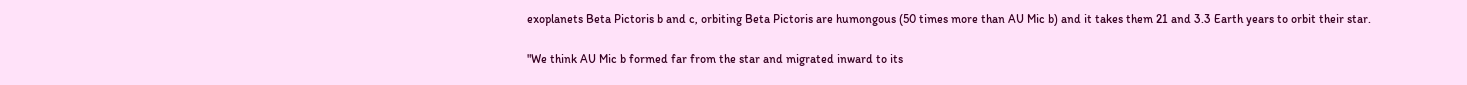exoplanets Beta Pictoris b and c, orbiting Beta Pictoris are humongous (50 times more than AU Mic b) and it takes them 21 and 3.3 Earth years to orbit their star.

"We think AU Mic b formed far from the star and migrated inward to its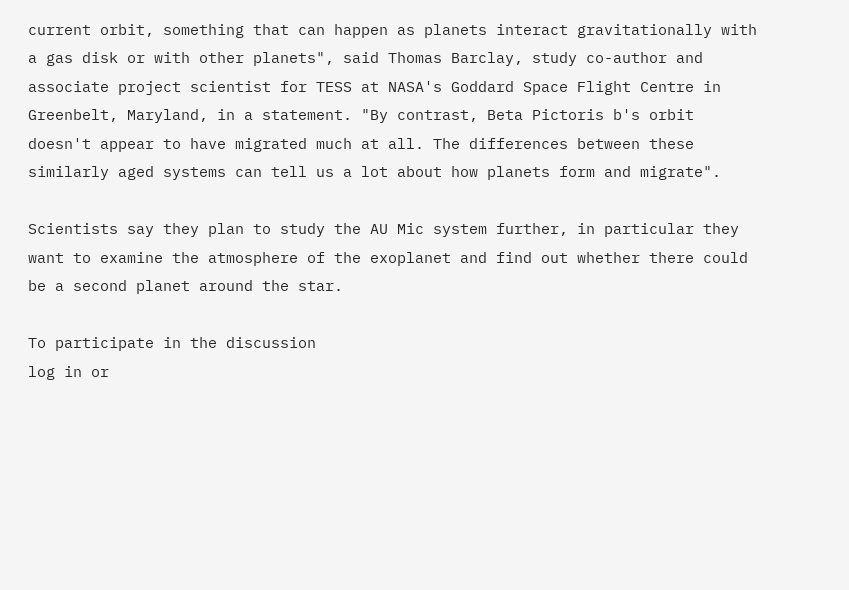current orbit, something that can happen as planets interact gravitationally with a gas disk or with other planets", said Thomas Barclay, study co-author and associate project scientist for TESS at NASA's Goddard Space Flight Centre in Greenbelt, Maryland, in a statement. "By contrast, Beta Pictoris b's orbit doesn't appear to have migrated much at all. The differences between these similarly aged systems can tell us a lot about how planets form and migrate".

Scientists say they plan to study the AU Mic system further, in particular they want to examine the atmosphere of the exoplanet and find out whether there could be a second planet around the star.

To participate in the discussion
log in or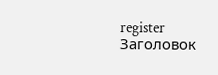register
Заголовок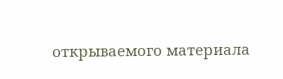открываемого материала